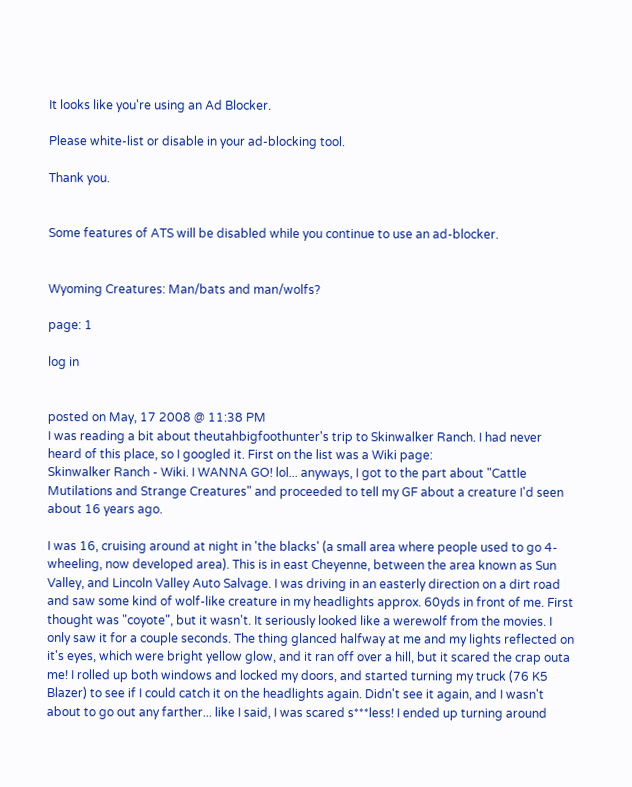It looks like you're using an Ad Blocker.

Please white-list or disable in your ad-blocking tool.

Thank you.


Some features of ATS will be disabled while you continue to use an ad-blocker.


Wyoming Creatures: Man/bats and man/wolfs?

page: 1

log in


posted on May, 17 2008 @ 11:38 PM
I was reading a bit about theutahbigfoothunter's trip to Skinwalker Ranch. I had never heard of this place, so I googled it. First on the list was a Wiki page:
Skinwalker Ranch - Wiki. I WANNA GO! lol... anyways, I got to the part about "Cattle Mutilations and Strange Creatures" and proceeded to tell my GF about a creature I'd seen about 16 years ago.

I was 16, cruising around at night in 'the blacks' (a small area where people used to go 4-wheeling, now developed area). This is in east Cheyenne, between the area known as Sun Valley, and Lincoln Valley Auto Salvage. I was driving in an easterly direction on a dirt road and saw some kind of wolf-like creature in my headlights approx. 60yds in front of me. First thought was "coyote", but it wasn't. It seriously looked like a werewolf from the movies. I only saw it for a couple seconds. The thing glanced halfway at me and my lights reflected on it's eyes, which were bright yellow glow, and it ran off over a hill, but it scared the crap outa me! I rolled up both windows and locked my doors, and started turning my truck (76 K5 Blazer) to see if I could catch it on the headlights again. Didn't see it again, and I wasn't about to go out any farther... like I said, I was scared s***less! I ended up turning around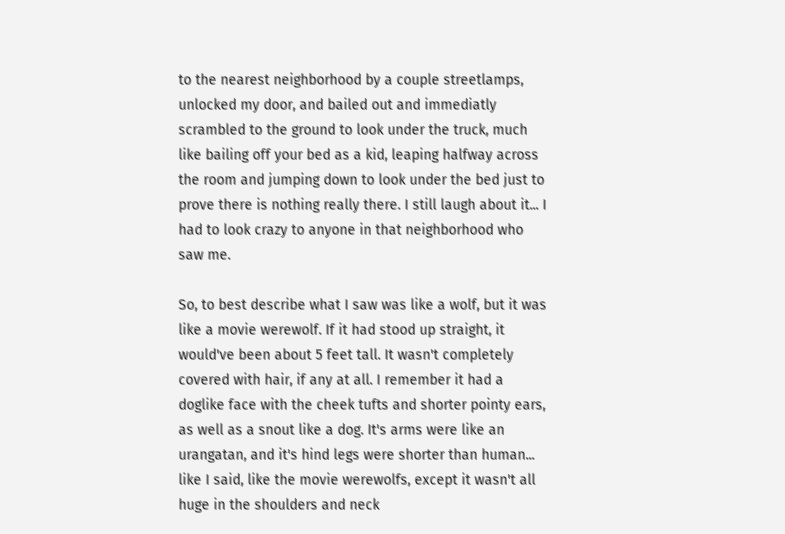to the nearest neighborhood by a couple streetlamps, unlocked my door, and bailed out and immediatly scrambled to the ground to look under the truck, much like bailing off your bed as a kid, leaping halfway across the room and jumping down to look under the bed just to prove there is nothing really there. I still laugh about it... I had to look crazy to anyone in that neighborhood who saw me.

So, to best describe what I saw was like a wolf, but it was like a movie werewolf. If it had stood up straight, it would've been about 5 feet tall. It wasn't completely covered with hair, if any at all. I remember it had a doglike face with the cheek tufts and shorter pointy ears, as well as a snout like a dog. It's arms were like an urangatan, and it's hind legs were shorter than human... like I said, like the movie werewolfs, except it wasn't all huge in the shoulders and neck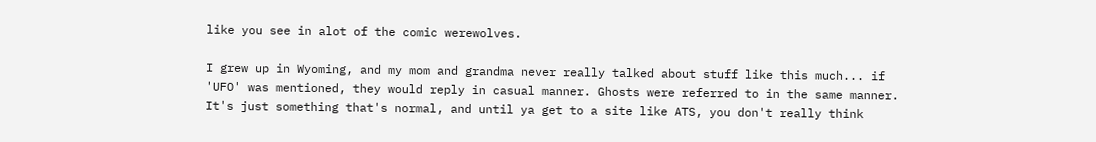like you see in alot of the comic werewolves.

I grew up in Wyoming, and my mom and grandma never really talked about stuff like this much... if 'UFO' was mentioned, they would reply in casual manner. Ghosts were referred to in the same manner. It's just something that's normal, and until ya get to a site like ATS, you don't really think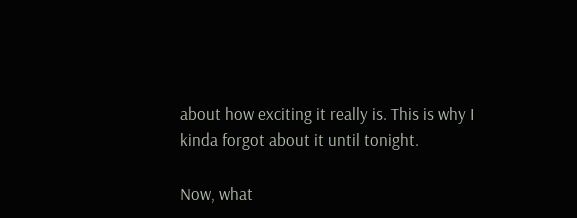about how exciting it really is. This is why I kinda forgot about it until tonight.

Now, what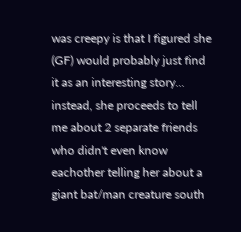was creepy is that I figured she (GF) would probably just find it as an interesting story... instead, she proceeds to tell me about 2 separate friends who didn't even know eachother telling her about a giant bat/man creature south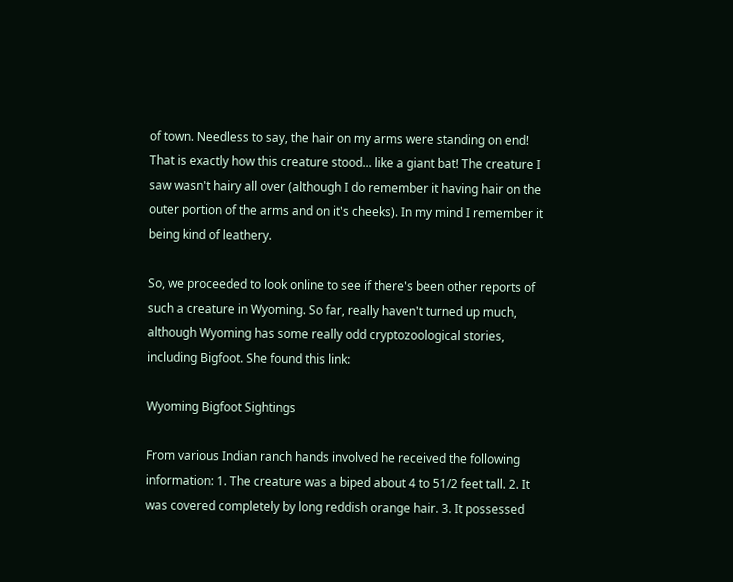of town. Needless to say, the hair on my arms were standing on end! That is exactly how this creature stood... like a giant bat! The creature I saw wasn't hairy all over (although I do remember it having hair on the outer portion of the arms and on it's cheeks). In my mind I remember it being kind of leathery.

So, we proceeded to look online to see if there's been other reports of such a creature in Wyoming. So far, really haven't turned up much, although Wyoming has some really odd cryptozoological stories, including Bigfoot. She found this link:

Wyoming Bigfoot Sightings

From various Indian ranch hands involved he received the following information: 1. The creature was a biped about 4 to 51/2 feet tall. 2. It was covered completely by long reddish orange hair. 3. It possessed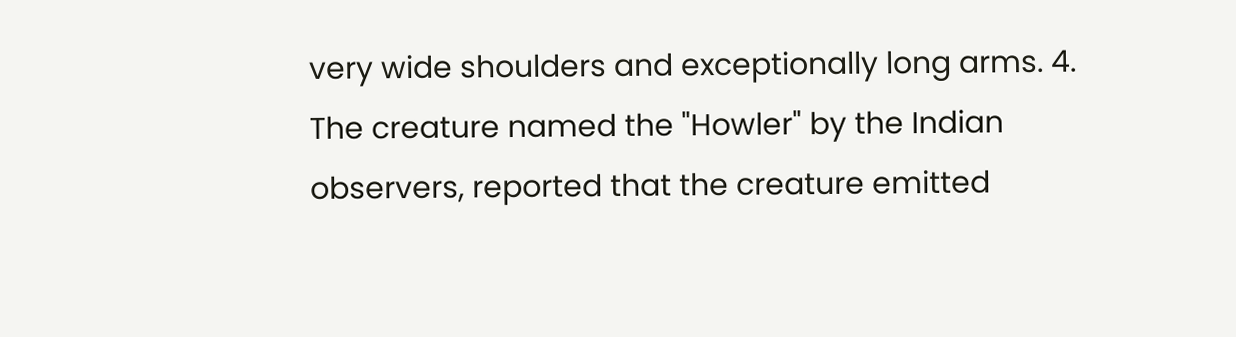very wide shoulders and exceptionally long arms. 4. The creature named the "Howler" by the Indian observers, reported that the creature emitted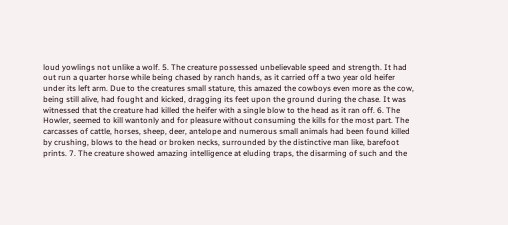loud yowlings not unlike a wolf. 5. The creature possessed unbelievable speed and strength. It had out run a quarter horse while being chased by ranch hands, as it carried off a two year old heifer under its left arm. Due to the creatures small stature, this amazed the cowboys even more as the cow, being still alive, had fought and kicked, dragging its feet upon the ground during the chase. It was witnessed that the creature had killed the heifer with a single blow to the head as it ran off. 6. The Howler, seemed to kill wantonly and for pleasure without consuming the kills for the most part. The carcasses of cattle, horses, sheep, deer, antelope and numerous small animals had been found killed by crushing, blows to the head or broken necks, surrounded by the distinctive man like, barefoot prints. 7. The creature showed amazing intelligence at eluding traps, the disarming of such and the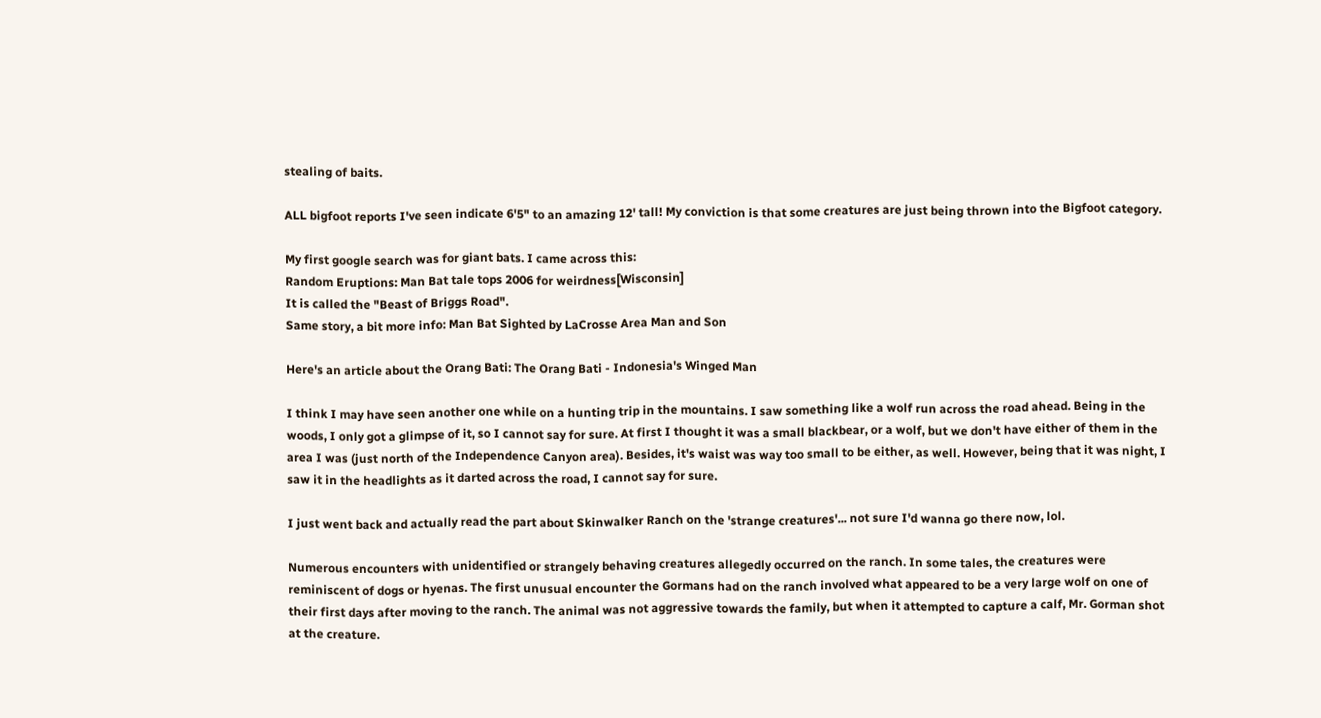stealing of baits.

ALL bigfoot reports I've seen indicate 6'5" to an amazing 12' tall! My conviction is that some creatures are just being thrown into the Bigfoot category.

My first google search was for giant bats. I came across this:
Random Eruptions: Man Bat tale tops 2006 for weirdness[Wisconsin]
It is called the "Beast of Briggs Road".
Same story, a bit more info: Man Bat Sighted by LaCrosse Area Man and Son

Here's an article about the Orang Bati: The Orang Bati - Indonesia's Winged Man

I think I may have seen another one while on a hunting trip in the mountains. I saw something like a wolf run across the road ahead. Being in the woods, I only got a glimpse of it, so I cannot say for sure. At first I thought it was a small blackbear, or a wolf, but we don't have either of them in the area I was (just north of the Independence Canyon area). Besides, it's waist was way too small to be either, as well. However, being that it was night, I saw it in the headlights as it darted across the road, I cannot say for sure.

I just went back and actually read the part about Skinwalker Ranch on the 'strange creatures'... not sure I'd wanna go there now, lol.

Numerous encounters with unidentified or strangely behaving creatures allegedly occurred on the ranch. In some tales, the creatures were reminiscent of dogs or hyenas. The first unusual encounter the Gormans had on the ranch involved what appeared to be a very large wolf on one of their first days after moving to the ranch. The animal was not aggressive towards the family, but when it attempted to capture a calf, Mr. Gorman shot at the creature.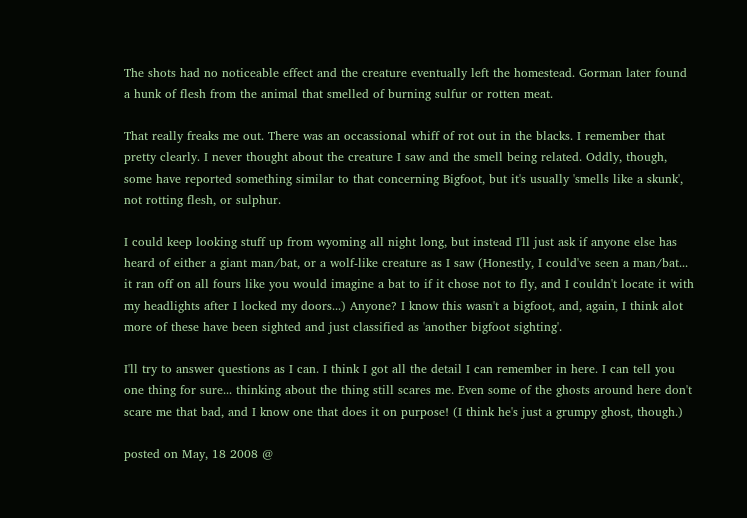The shots had no noticeable effect and the creature eventually left the homestead. Gorman later found a hunk of flesh from the animal that smelled of burning sulfur or rotten meat.

That really freaks me out. There was an occassional whiff of rot out in the blacks. I remember that pretty clearly. I never thought about the creature I saw and the smell being related. Oddly, though, some have reported something similar to that concerning Bigfoot, but it's usually 'smells like a skunk', not rotting flesh, or sulphur.

I could keep looking stuff up from wyoming all night long, but instead I'll just ask if anyone else has heard of either a giant man/bat, or a wolf-like creature as I saw (Honestly, I could've seen a man/bat... it ran off on all fours like you would imagine a bat to if it chose not to fly, and I couldn't locate it with my headlights after I locked my doors...) Anyone? I know this wasn't a bigfoot, and, again, I think alot more of these have been sighted and just classified as 'another bigfoot sighting'.

I'll try to answer questions as I can. I think I got all the detail I can remember in here. I can tell you one thing for sure... thinking about the thing still scares me. Even some of the ghosts around here don't scare me that bad, and I know one that does it on purpose! (I think he's just a grumpy ghost, though.)

posted on May, 18 2008 @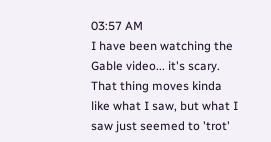03:57 AM
I have been watching the Gable video... it's scary. That thing moves kinda like what I saw, but what I saw just seemed to 'trot'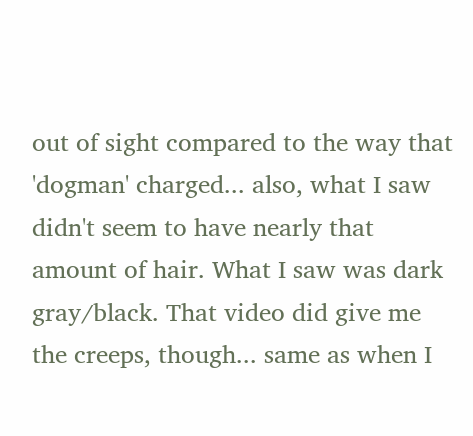out of sight compared to the way that 'dogman' charged... also, what I saw didn't seem to have nearly that amount of hair. What I saw was dark gray/black. That video did give me the creeps, though... same as when I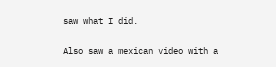saw what I did.

Also saw a mexican video with a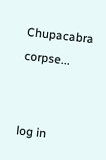Chupacabra corpse...


log in